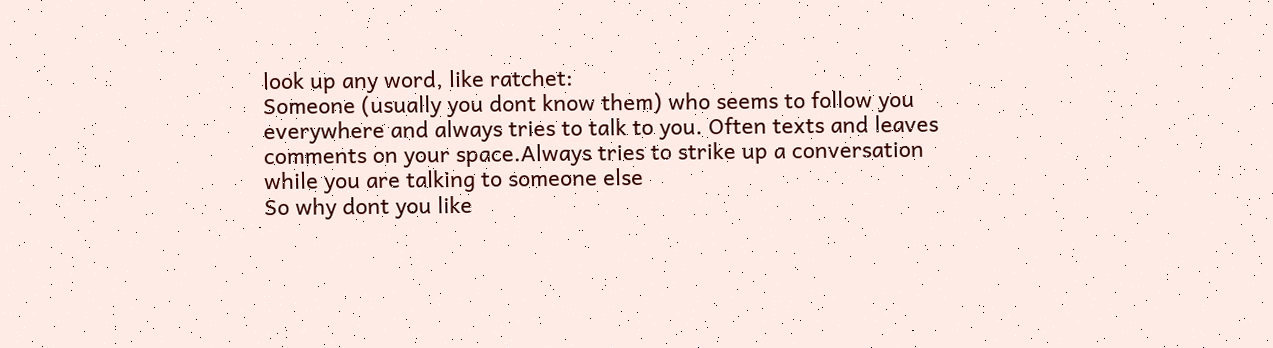look up any word, like ratchet:
Someone (usually you dont know them) who seems to follow you everywhere and always tries to talk to you. Often texts and leaves comments on your space.Always tries to strike up a conversation while you are talking to someone else
So why dont you like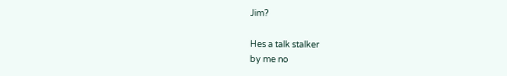Jim?

Hes a talk stalker
by me no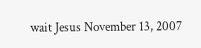wait Jesus November 13, 2007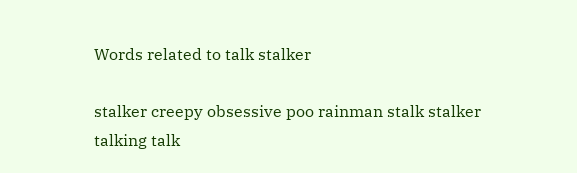Words related to talk stalker

stalker creepy obsessive poo rainman stalk stalker talking talk